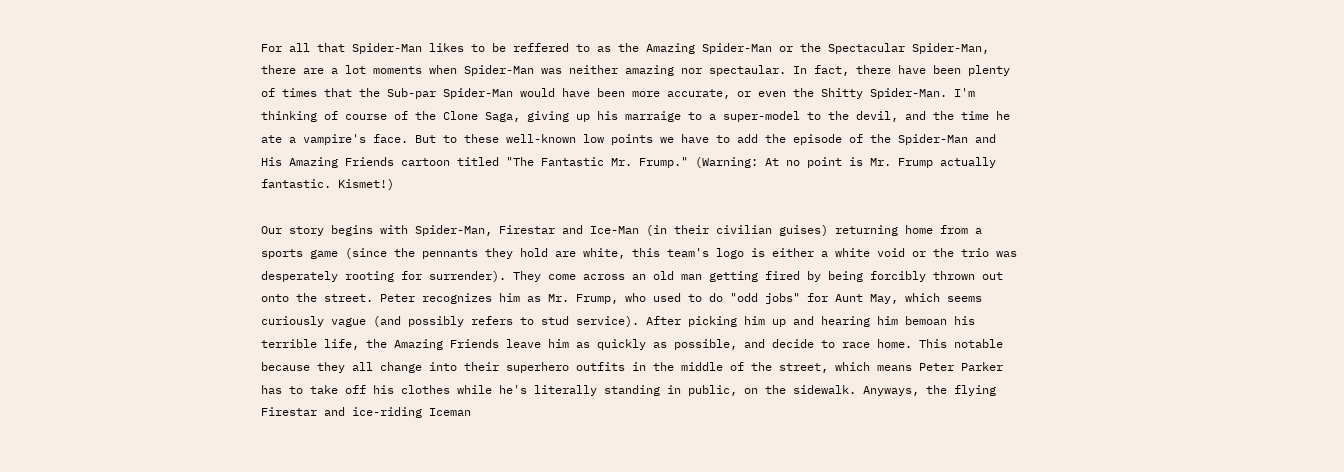For all that Spider-Man likes to be reffered to as the Amazing Spider-Man or the Spectacular Spider-Man, there are a lot moments when Spider-Man was neither amazing nor spectaular. In fact, there have been plenty of times that the Sub-par Spider-Man would have been more accurate, or even the Shitty Spider-Man. I'm thinking of course of the Clone Saga, giving up his marraige to a super-model to the devil, and the time he ate a vampire's face. But to these well-known low points we have to add the episode of the Spider-Man and His Amazing Friends cartoon titled "The Fantastic Mr. Frump." (Warning: At no point is Mr. Frump actually fantastic. Kismet!)

Our story begins with Spider-Man, Firestar and Ice-Man (in their civilian guises) returning home from a sports game (since the pennants they hold are white, this team's logo is either a white void or the trio was desperately rooting for surrender). They come across an old man getting fired by being forcibly thrown out onto the street. Peter recognizes him as Mr. Frump, who used to do "odd jobs" for Aunt May, which seems curiously vague (and possibly refers to stud service). After picking him up and hearing him bemoan his terrible life, the Amazing Friends leave him as quickly as possible, and decide to race home. This notable because they all change into their superhero outfits in the middle of the street, which means Peter Parker has to take off his clothes while he's literally standing in public, on the sidewalk. Anyways, the flying Firestar and ice-riding Iceman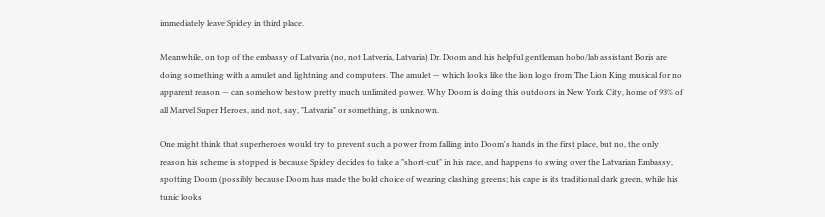immediately leave Spidey in third place.

Meanwhile, on top of the embassy of Latvaria (no, not Latveria, Latvaria) Dr. Doom and his helpful gentleman hobo/lab assistant Boris are doing something with a amulet and lightning and computers. The amulet — which looks like the lion logo from The Lion King musical for no apparent reason — can somehow bestow pretty much unlimited power. Why Doom is doing this outdoors in New York City, home of 93% of all Marvel Super Heroes, and not, say, "Latvaria" or something, is unknown.

One might think that superheroes would try to prevent such a power from falling into Doom's hands in the first place, but no, the only reason his scheme is stopped is because Spidey decides to take a "short-cut" in his race, and happens to swing over the Latvarian Embassy, spotting Doom (possibly because Doom has made the bold choice of wearing clashing greens; his cape is its traditional dark green, while his tunic looks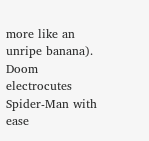more like an unripe banana). Doom electrocutes Spider-Man with ease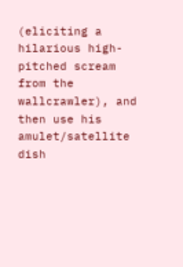(eliciting a hilarious high-pitched scream from the wallcrawler), and then use his amulet/satellite dish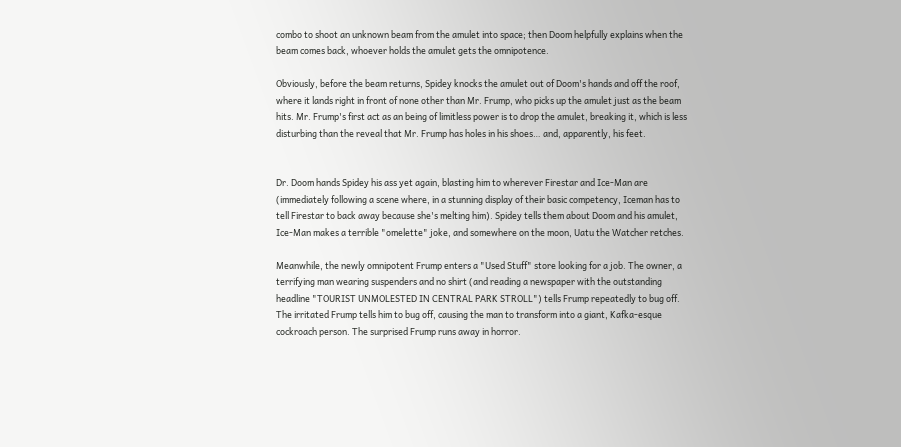combo to shoot an unknown beam from the amulet into space; then Doom helpfully explains when the beam comes back, whoever holds the amulet gets the omnipotence.

Obviously, before the beam returns, Spidey knocks the amulet out of Doom's hands and off the roof, where it lands right in front of none other than Mr. Frump, who picks up the amulet just as the beam hits. Mr. Frump's first act as an being of limitless power is to drop the amulet, breaking it, which is less disturbing than the reveal that Mr. Frump has holes in his shoes… and, apparently, his feet.


Dr. Doom hands Spidey his ass yet again, blasting him to wherever Firestar and Ice-Man are (immediately following a scene where, in a stunning display of their basic competency, Iceman has to tell Firestar to back away because she's melting him). Spidey tells them about Doom and his amulet, Ice-Man makes a terrible "omelette" joke, and somewhere on the moon, Uatu the Watcher retches.

Meanwhile, the newly omnipotent Frump enters a "Used Stuff" store looking for a job. The owner, a terrifying man wearing suspenders and no shirt (and reading a newspaper with the outstanding headline "TOURIST UNMOLESTED IN CENTRAL PARK STROLL") tells Frump repeatedly to bug off. The irritated Frump tells him to bug off, causing the man to transform into a giant, Kafka-esque cockroach person. The surprised Frump runs away in horror.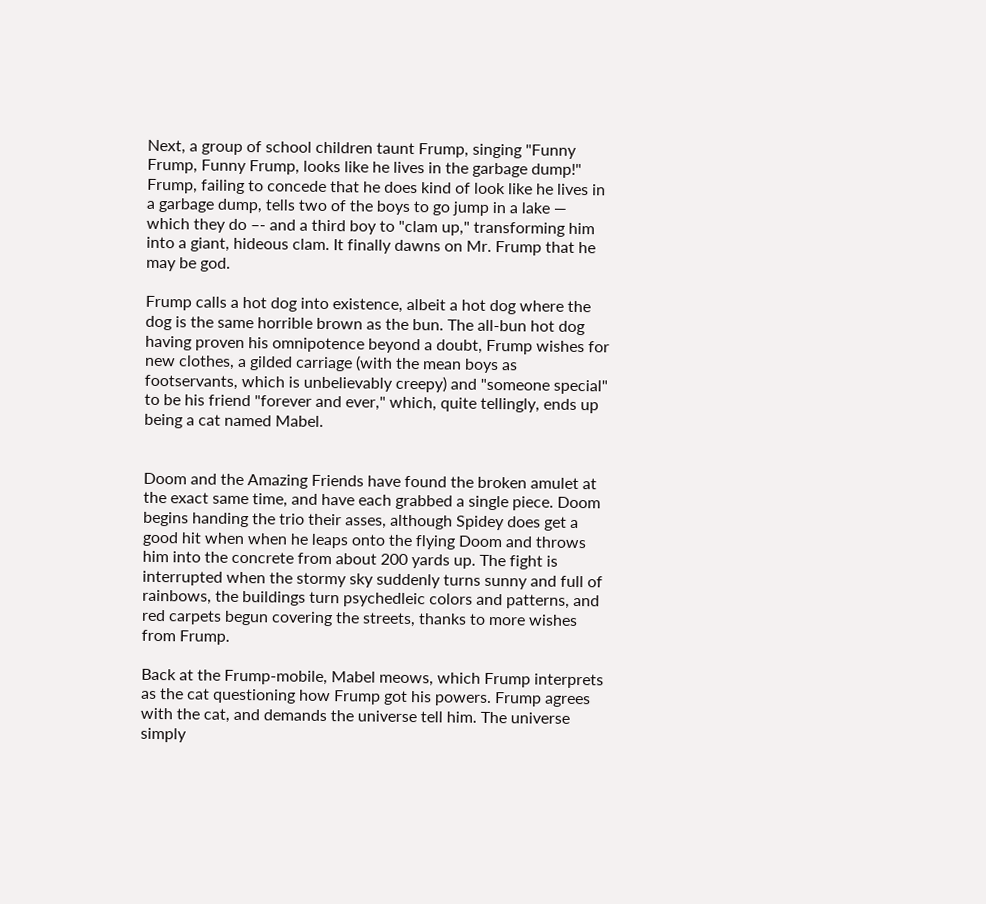Next, a group of school children taunt Frump, singing "Funny Frump, Funny Frump, looks like he lives in the garbage dump!" Frump, failing to concede that he does kind of look like he lives in a garbage dump, tells two of the boys to go jump in a lake — which they do –- and a third boy to "clam up," transforming him into a giant, hideous clam. It finally dawns on Mr. Frump that he may be god.

Frump calls a hot dog into existence, albeit a hot dog where the dog is the same horrible brown as the bun. The all-bun hot dog having proven his omnipotence beyond a doubt, Frump wishes for new clothes, a gilded carriage (with the mean boys as footservants, which is unbelievably creepy) and "someone special" to be his friend "forever and ever," which, quite tellingly, ends up being a cat named Mabel.


Doom and the Amazing Friends have found the broken amulet at the exact same time, and have each grabbed a single piece. Doom begins handing the trio their asses, although Spidey does get a good hit when when he leaps onto the flying Doom and throws him into the concrete from about 200 yards up. The fight is interrupted when the stormy sky suddenly turns sunny and full of rainbows, the buildings turn psychedleic colors and patterns, and red carpets begun covering the streets, thanks to more wishes from Frump.

Back at the Frump-mobile, Mabel meows, which Frump interprets as the cat questioning how Frump got his powers. Frump agrees with the cat, and demands the universe tell him. The universe simply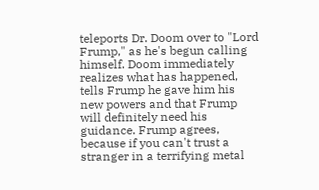teleports Dr. Doom over to "Lord Frump," as he's begun calling himself. Doom immediately realizes what has happened, tells Frump he gave him his new powers and that Frump will definitely need his guidance. Frump agrees, because if you can't trust a stranger in a terrifying metal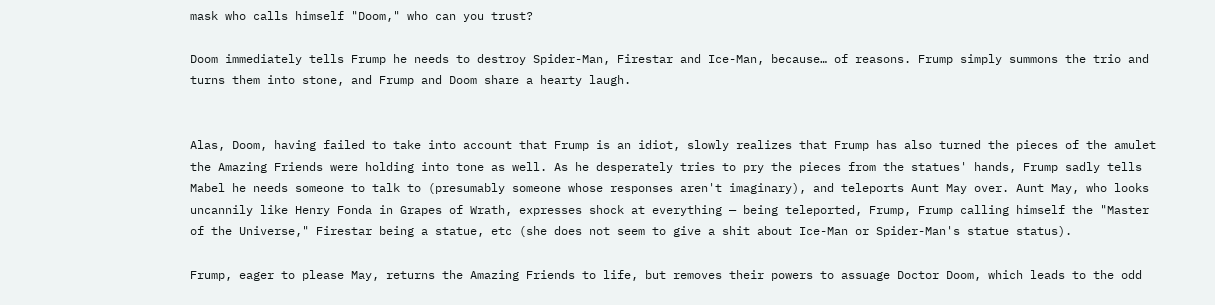mask who calls himself "Doom," who can you trust?

Doom immediately tells Frump he needs to destroy Spider-Man, Firestar and Ice-Man, because… of reasons. Frump simply summons the trio and turns them into stone, and Frump and Doom share a hearty laugh.


Alas, Doom, having failed to take into account that Frump is an idiot, slowly realizes that Frump has also turned the pieces of the amulet the Amazing Friends were holding into tone as well. As he desperately tries to pry the pieces from the statues' hands, Frump sadly tells Mabel he needs someone to talk to (presumably someone whose responses aren't imaginary), and teleports Aunt May over. Aunt May, who looks uncannily like Henry Fonda in Grapes of Wrath, expresses shock at everything — being teleported, Frump, Frump calling himself the "Master of the Universe," Firestar being a statue, etc (she does not seem to give a shit about Ice-Man or Spider-Man's statue status).

Frump, eager to please May, returns the Amazing Friends to life, but removes their powers to assuage Doctor Doom, which leads to the odd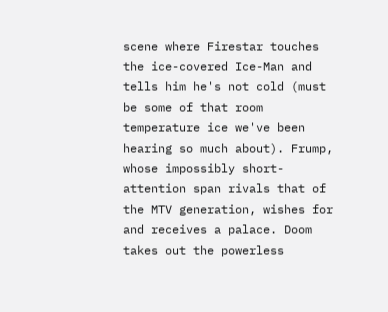scene where Firestar touches the ice-covered Ice-Man and tells him he's not cold (must be some of that room temperature ice we've been hearing so much about). Frump, whose impossibly short-attention span rivals that of the MTV generation, wishes for and receives a palace. Doom takes out the powerless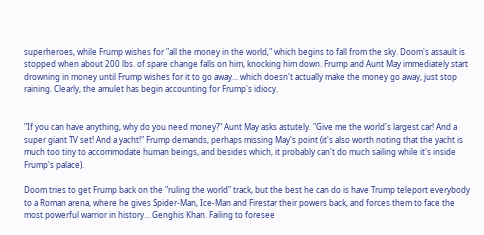superheroes, while Frump wishes for "all the money in the world," which begins to fall from the sky. Doom's assault is stopped when about 200 lbs. of spare change falls on him, knocking him down. Frump and Aunt May immediately start drowning in money until Frump wishes for it to go away… which doesn't actually make the money go away, just stop raining. Clearly, the amulet has begin accounting for Frump's idiocy.


"If you can have anything, why do you need money?" Aunt May asks astutely. "Give me the world's largest car! And a super giant TV set! And a yacht!" Frump demands, perhaps missing May's point (it's also worth noting that the yacht is much too tiny to accommodate human beings, and besides which, it probably can't do much sailing while it's inside Frump's palace).

Doom tries to get Frump back on the "ruling the world" track, but the best he can do is have Trump teleport everybody to a Roman arena, where he gives Spider-Man, Ice-Man and Firestar their powers back, and forces them to face the most powerful warrior in history… Genghis Khan. Failing to foresee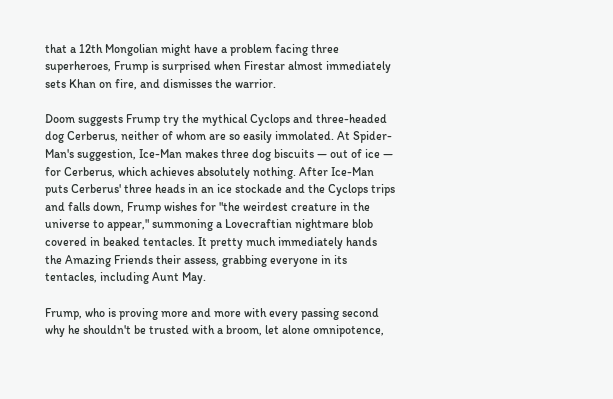that a 12th Mongolian might have a problem facing three superheroes, Frump is surprised when Firestar almost immediately sets Khan on fire, and dismisses the warrior.

Doom suggests Frump try the mythical Cyclops and three-headed dog Cerberus, neither of whom are so easily immolated. At Spider-Man's suggestion, Ice-Man makes three dog biscuits — out of ice — for Cerberus, which achieves absolutely nothing. After Ice-Man puts Cerberus' three heads in an ice stockade and the Cyclops trips and falls down, Frump wishes for "the weirdest creature in the universe to appear," summoning a Lovecraftian nightmare blob covered in beaked tentacles. It pretty much immediately hands the Amazing Friends their assess, grabbing everyone in its tentacles, including Aunt May.

Frump, who is proving more and more with every passing second why he shouldn't be trusted with a broom, let alone omnipotence,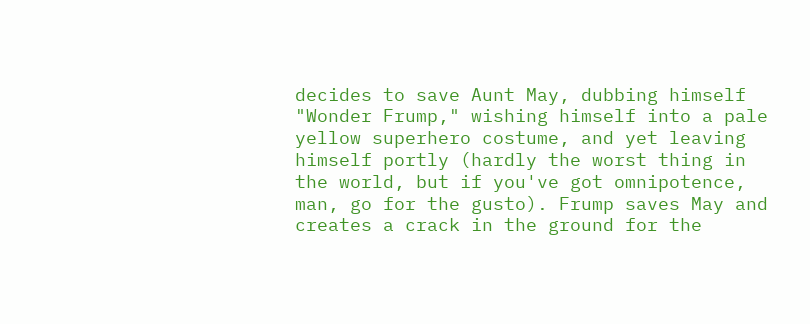decides to save Aunt May, dubbing himself "Wonder Frump," wishing himself into a pale yellow superhero costume, and yet leaving himself portly (hardly the worst thing in the world, but if you've got omnipotence, man, go for the gusto). Frump saves May and creates a crack in the ground for the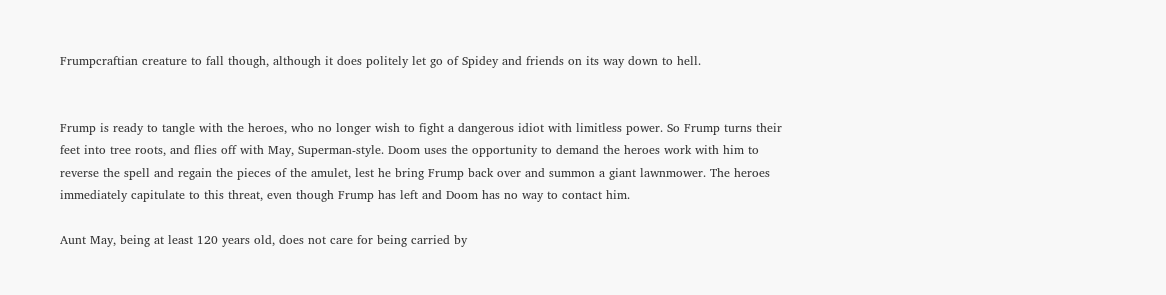Frumpcraftian creature to fall though, although it does politely let go of Spidey and friends on its way down to hell.


Frump is ready to tangle with the heroes, who no longer wish to fight a dangerous idiot with limitless power. So Frump turns their feet into tree roots, and flies off with May, Superman-style. Doom uses the opportunity to demand the heroes work with him to reverse the spell and regain the pieces of the amulet, lest he bring Frump back over and summon a giant lawnmower. The heroes immediately capitulate to this threat, even though Frump has left and Doom has no way to contact him.

Aunt May, being at least 120 years old, does not care for being carried by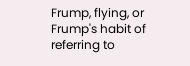Frump, flying, or Frump's habit of referring to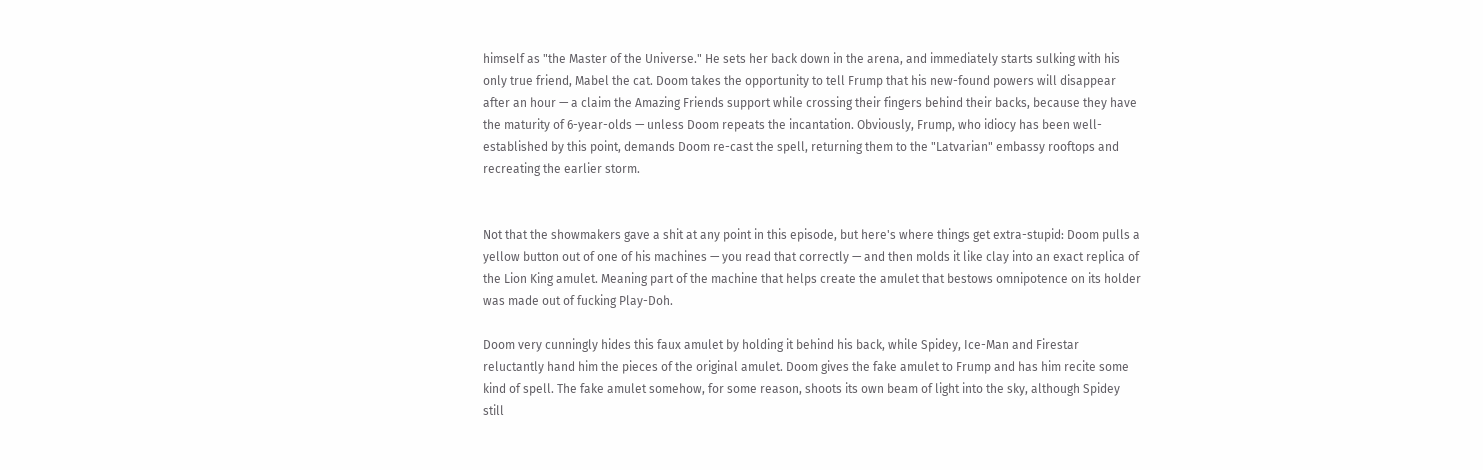himself as "the Master of the Universe." He sets her back down in the arena, and immediately starts sulking with his only true friend, Mabel the cat. Doom takes the opportunity to tell Frump that his new-found powers will disappear after an hour — a claim the Amazing Friends support while crossing their fingers behind their backs, because they have the maturity of 6-year-olds — unless Doom repeats the incantation. Obviously, Frump, who idiocy has been well-established by this point, demands Doom re-cast the spell, returning them to the "Latvarian" embassy rooftops and recreating the earlier storm.


Not that the showmakers gave a shit at any point in this episode, but here's where things get extra-stupid: Doom pulls a yellow button out of one of his machines — you read that correctly — and then molds it like clay into an exact replica of the Lion King amulet. Meaning part of the machine that helps create the amulet that bestows omnipotence on its holder was made out of fucking Play-Doh.

Doom very cunningly hides this faux amulet by holding it behind his back, while Spidey, Ice-Man and Firestar reluctantly hand him the pieces of the original amulet. Doom gives the fake amulet to Frump and has him recite some kind of spell. The fake amulet somehow, for some reason, shoots its own beam of light into the sky, although Spidey still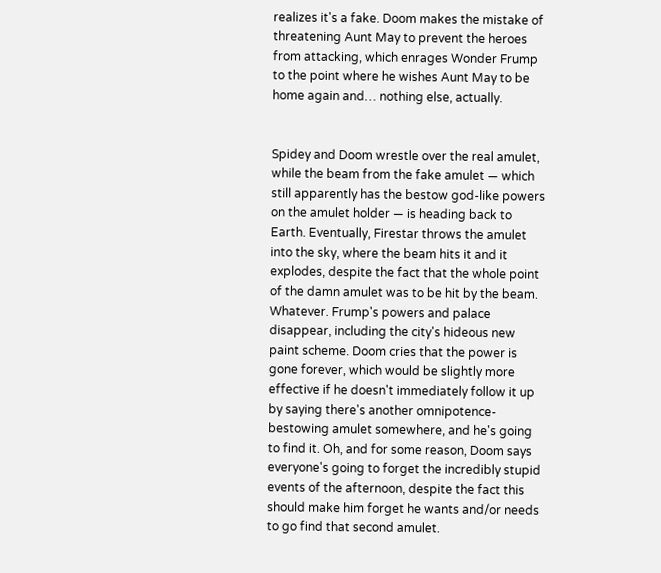realizes it's a fake. Doom makes the mistake of threatening Aunt May to prevent the heroes from attacking, which enrages Wonder Frump to the point where he wishes Aunt May to be home again and… nothing else, actually.


Spidey and Doom wrestle over the real amulet, while the beam from the fake amulet — which still apparently has the bestow god-like powers on the amulet holder — is heading back to Earth. Eventually, Firestar throws the amulet into the sky, where the beam hits it and it explodes, despite the fact that the whole point of the damn amulet was to be hit by the beam. Whatever. Frump's powers and palace disappear, including the city's hideous new paint scheme. Doom cries that the power is gone forever, which would be slightly more effective if he doesn't immediately follow it up by saying there's another omnipotence-bestowing amulet somewhere, and he's going to find it. Oh, and for some reason, Doom says everyone's going to forget the incredibly stupid events of the afternoon, despite the fact this should make him forget he wants and/or needs to go find that second amulet.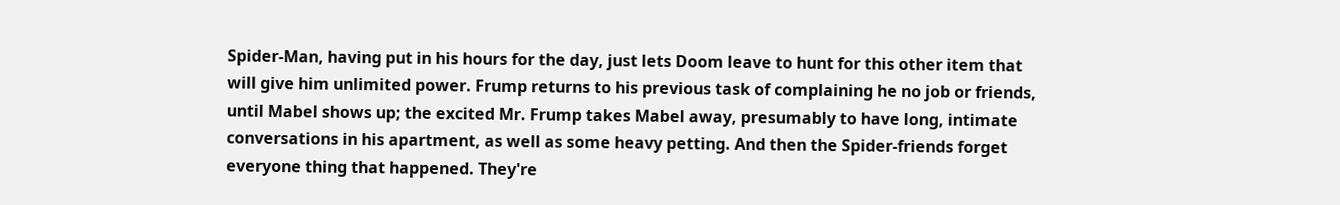Spider-Man, having put in his hours for the day, just lets Doom leave to hunt for this other item that will give him unlimited power. Frump returns to his previous task of complaining he no job or friends, until Mabel shows up; the excited Mr. Frump takes Mabel away, presumably to have long, intimate conversations in his apartment, as well as some heavy petting. And then the Spider-friends forget everyone thing that happened. They're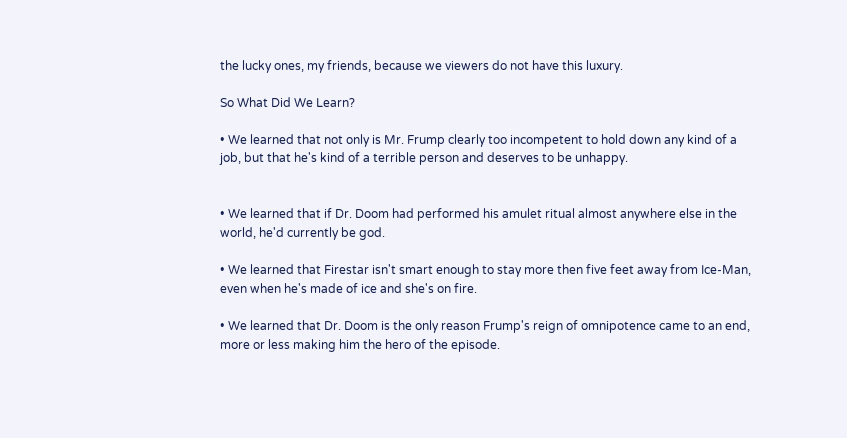the lucky ones, my friends, because we viewers do not have this luxury.

So What Did We Learn?

• We learned that not only is Mr. Frump clearly too incompetent to hold down any kind of a job, but that he's kind of a terrible person and deserves to be unhappy.


• We learned that if Dr. Doom had performed his amulet ritual almost anywhere else in the world, he'd currently be god.

• We learned that Firestar isn't smart enough to stay more then five feet away from Ice-Man, even when he's made of ice and she's on fire.

• We learned that Dr. Doom is the only reason Frump's reign of omnipotence came to an end, more or less making him the hero of the episode.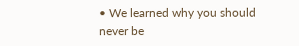• We learned why you should never be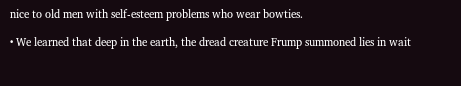nice to old men with self-esteem problems who wear bowties.

• We learned that deep in the earth, the dread creature Frump summoned lies in wait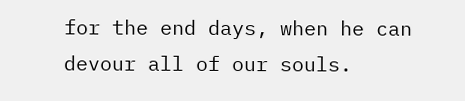for the end days, when he can devour all of our souls.